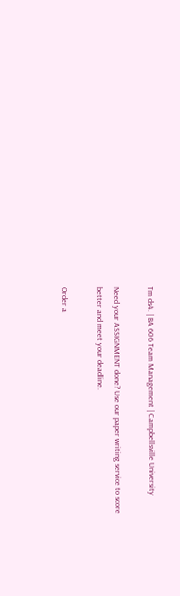Tm ds4. | BA 606 Team Management | Campbellsville University

Need your ASSIGNMENT done? Use our paper writing service to score better and meet your deadline.

Order a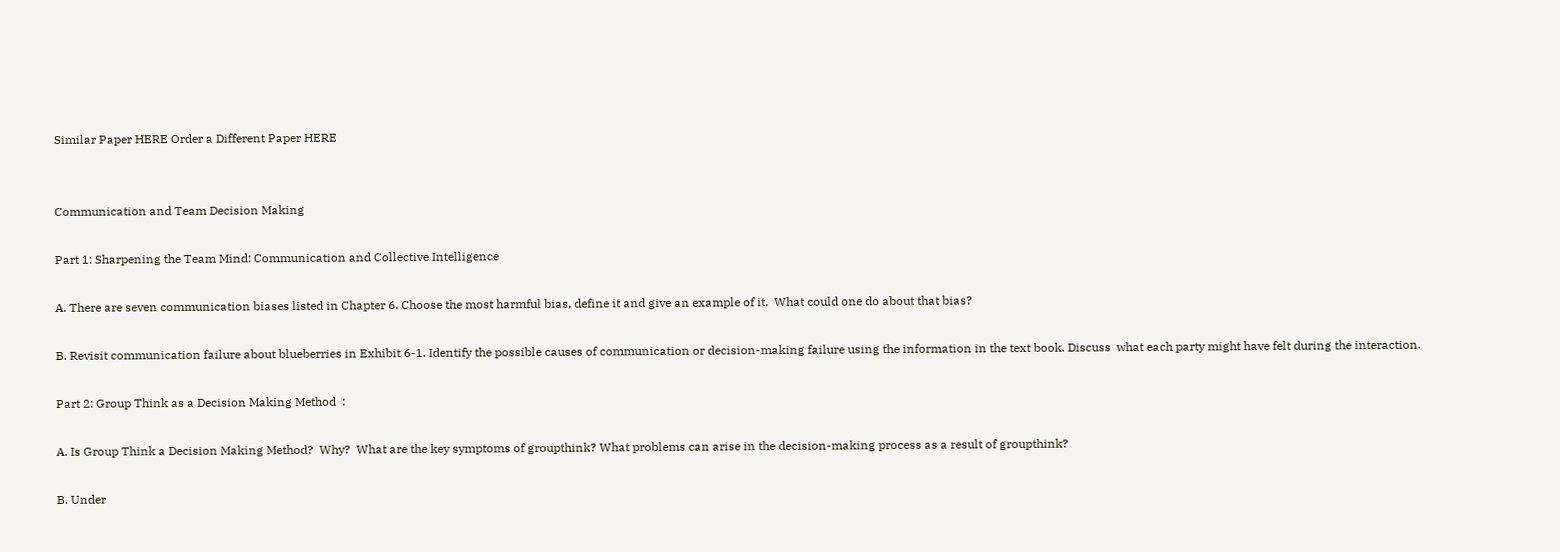Similar Paper HERE Order a Different Paper HERE


Communication and Team Decision Making

Part 1: Sharpening the Team Mind: Communication and Collective Intelligence

A. There are seven communication biases listed in Chapter 6. Choose the most harmful bias, define it and give an example of it.  What could one do about that bias?

B. Revisit communication failure about blueberries in Exhibit 6-1. Identify the possible causes of communication or decision-making failure using the information in the text book. Discuss  what each party might have felt during the interaction.

Part 2: Group Think as a Decision Making Method  :

A. Is Group Think a Decision Making Method?  Why?  What are the key symptoms of groupthink? What problems can arise in the decision-making process as a result of groupthink?

B. Under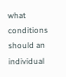what conditions should an individual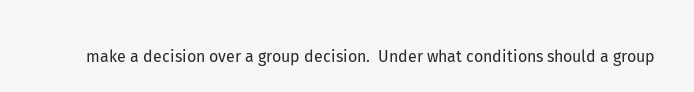make a decision over a group decision.  Under what conditions should a group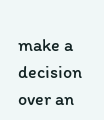make a decision over an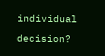individual decision?